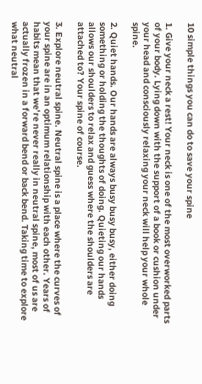10 simple things you can do to save your spine

1. Give your neck a rest! Your neck is one of the most overworked parts of your body. Lying down with the support of a book or cushion under your head and consciously relaxing your neck will help your whole spine.

2. Quiet hands. Our hands are always busy busy busy, either doing something or holding the thoughts of doing. Quieting our hands allows our shoulders to relax and guess where the shoulders are attached to? Your spine of course.

3. Explore neutral spine. Neutral spine is a place where the curves of your spine are in an optimum relationship with each other. Years of habits mean that we’re never really in neutral spine, most of us are actually frozen in a forward bend or back bend. Taking time to explore what neutral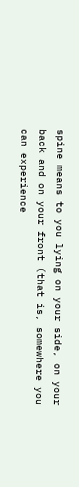spine means to you lying on your side, on your back and on your front (that is, somewhere you can experience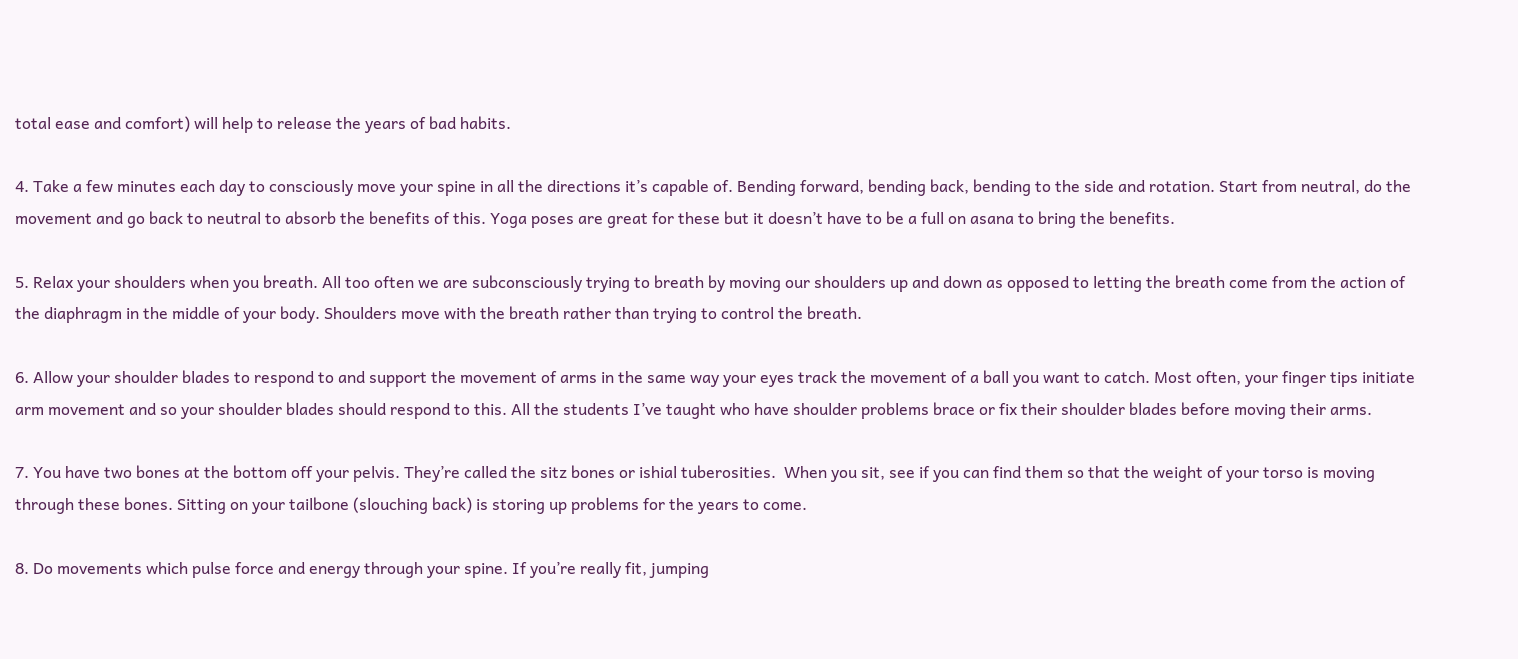total ease and comfort) will help to release the years of bad habits.

4. Take a few minutes each day to consciously move your spine in all the directions it’s capable of. Bending forward, bending back, bending to the side and rotation. Start from neutral, do the movement and go back to neutral to absorb the benefits of this. Yoga poses are great for these but it doesn’t have to be a full on asana to bring the benefits.

5. Relax your shoulders when you breath. All too often we are subconsciously trying to breath by moving our shoulders up and down as opposed to letting the breath come from the action of the diaphragm in the middle of your body. Shoulders move with the breath rather than trying to control the breath.

6. Allow your shoulder blades to respond to and support the movement of arms in the same way your eyes track the movement of a ball you want to catch. Most often, your finger tips initiate arm movement and so your shoulder blades should respond to this. All the students I’ve taught who have shoulder problems brace or fix their shoulder blades before moving their arms.

7. You have two bones at the bottom off your pelvis. They’re called the sitz bones or ishial tuberosities.  When you sit, see if you can find them so that the weight of your torso is moving through these bones. Sitting on your tailbone (slouching back) is storing up problems for the years to come.

8. Do movements which pulse force and energy through your spine. If you’re really fit, jumping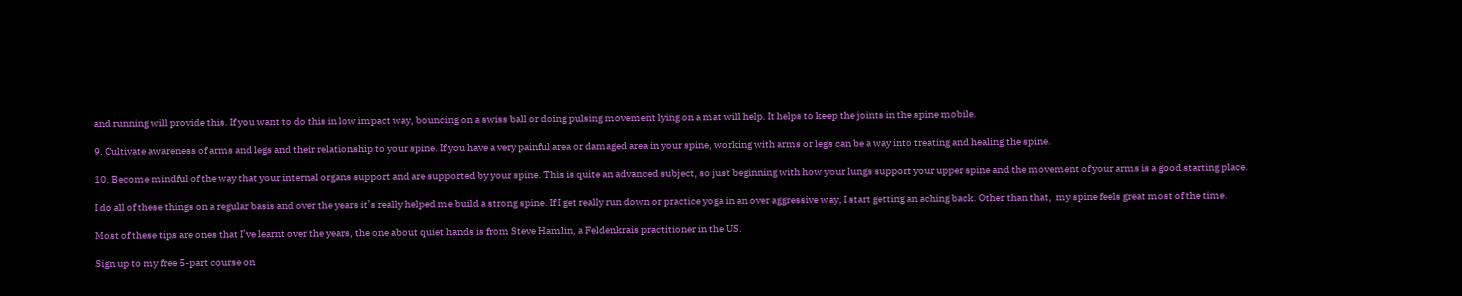and running will provide this. If you want to do this in low impact way, bouncing on a swiss ball or doing pulsing movement lying on a mat will help. It helps to keep the joints in the spine mobile.

9. Cultivate awareness of arms and legs and their relationship to your spine. If you have a very painful area or damaged area in your spine, working with arms or legs can be a way into treating and healing the spine.

10. Become mindful of the way that your internal organs support and are supported by your spine. This is quite an advanced subject, so just beginning with how your lungs support your upper spine and the movement of your arms is a good starting place.

I do all of these things on a regular basis and over the years it’s really helped me build a strong spine. If I get really run down or practice yoga in an over aggressive way, I start getting an aching back. Other than that,  my spine feels great most of the time.

Most of these tips are ones that I’ve learnt over the years, the one about quiet hands is from Steve Hamlin, a Feldenkrais practitioner in the US.

Sign up to my free 5-part course on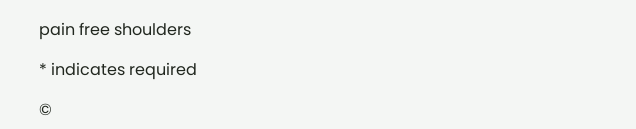pain free shoulders

* indicates required

©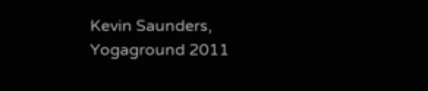Kevin Saunders, Yogaground 2011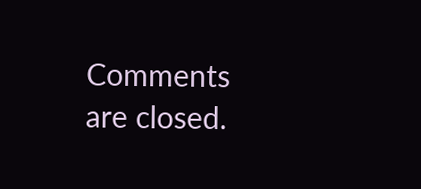Comments are closed.